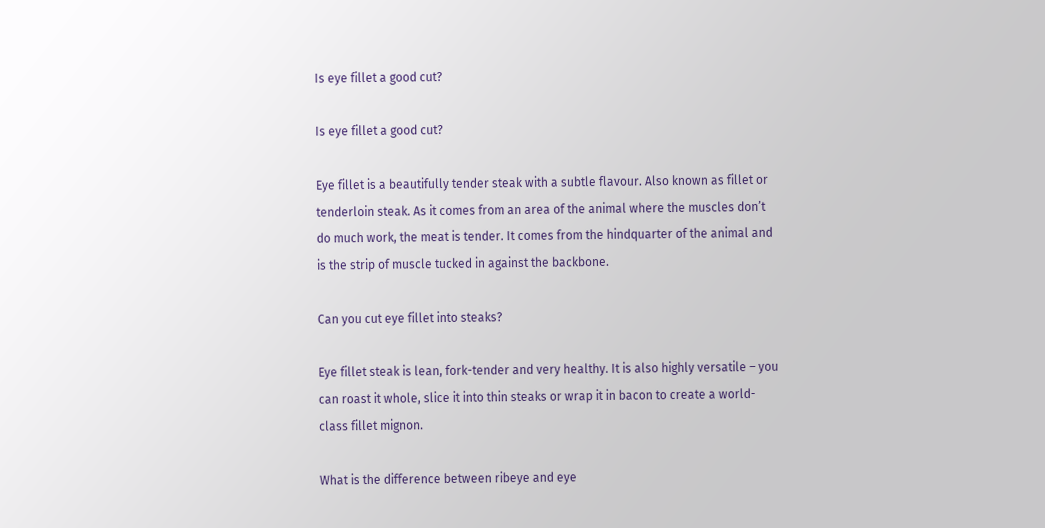Is eye fillet a good cut?

Is eye fillet a good cut?

Eye fillet is a beautifully tender steak with a subtle flavour. Also known as fillet or tenderloin steak. As it comes from an area of the animal where the muscles don’t do much work, the meat is tender. It comes from the hindquarter of the animal and is the strip of muscle tucked in against the backbone.

Can you cut eye fillet into steaks?

Eye fillet steak is lean, fork-tender and very healthy. It is also highly versatile – you can roast it whole, slice it into thin steaks or wrap it in bacon to create a world-class fillet mignon.

What is the difference between ribeye and eye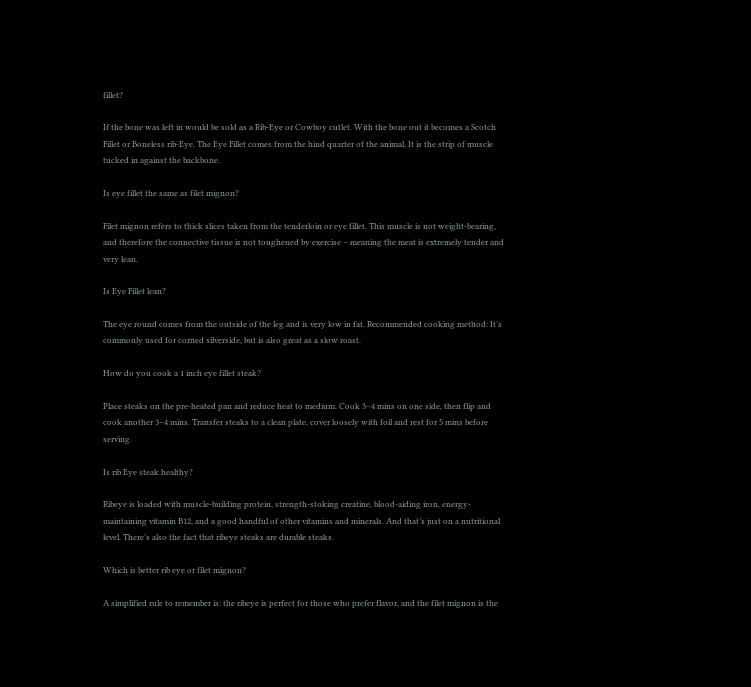fillet?

If the bone was left in would be sold as a Rib-Eye or Cowboy cutlet. With the bone out it becomes a Scotch Fillet or Boneless rib-Eye. The Eye Fillet comes from the hind quarter of the animal. It is the strip of muscle tucked in against the backbone.

Is eye fillet the same as filet mignon?

Filet mignon refers to thick slices taken from the tenderloin or eye fillet. This muscle is not weight-bearing, and therefore the connective tissue is not toughened by exercise – meaning the meat is extremely tender and very lean.

Is Eye Fillet lean?

The eye round comes from the outside of the leg and is very low in fat. Recommended cooking method: It’s commonly used for corned silverside, but is also great as a slow roast.

How do you cook a 1 inch eye fillet steak?

Place steaks on the pre-heated pan and reduce heat to medium. Cook 3–4 mins on one side, then flip and cook another 3–4 mins. Transfer steaks to a clean plate, cover loosely with foil and rest for 5 mins before serving.

Is rib Eye steak healthy?

Ribeye is loaded with muscle-building protein, strength-stoking creatine, blood-aiding iron, energy-maintaining vitamin B12, and a good handful of other vitamins and minerals. And that’s just on a nutritional level. There’s also the fact that ribeye steaks are durable steaks.

Which is better rib eye or filet mignon?

A simplified rule to remember is: the ribeye is perfect for those who prefer flavor, and the filet mignon is the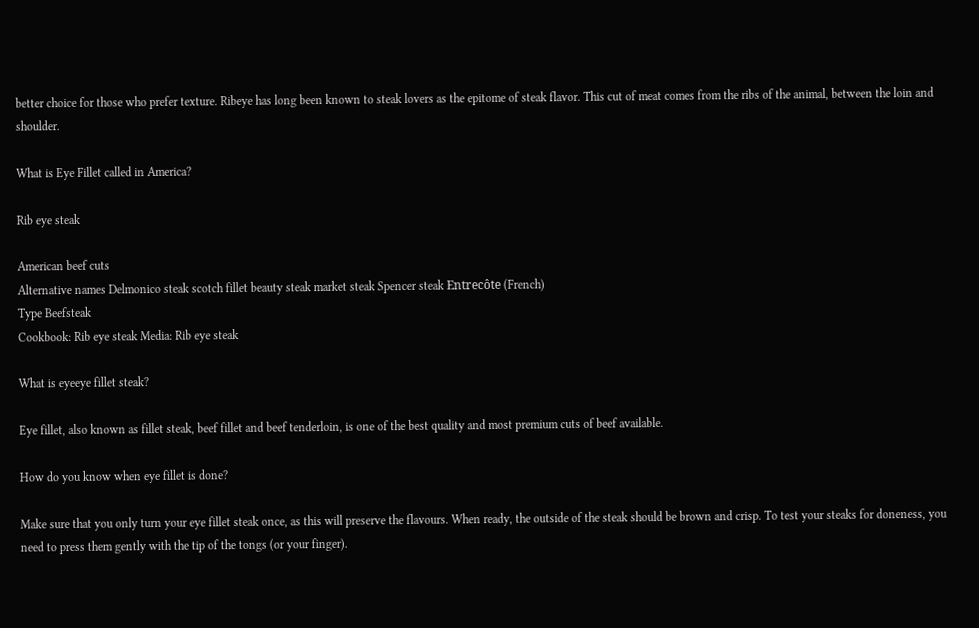better choice for those who prefer texture. Ribeye has long been known to steak lovers as the epitome of steak flavor. This cut of meat comes from the ribs of the animal, between the loin and shoulder.

What is Eye Fillet called in America?

Rib eye steak

American beef cuts
Alternative names Delmonico steak scotch fillet beauty steak market steak Spencer steak Entrecôte (French)
Type Beefsteak
Cookbook: Rib eye steak Media: Rib eye steak

What is eyeeye fillet steak?

Eye fillet, also known as fillet steak, beef fillet and beef tenderloin, is one of the best quality and most premium cuts of beef available.

How do you know when eye fillet is done?

Make sure that you only turn your eye fillet steak once, as this will preserve the flavours. When ready, the outside of the steak should be brown and crisp. To test your steaks for doneness, you need to press them gently with the tip of the tongs (or your finger).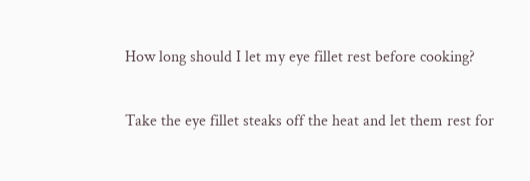How long should I let my eye fillet rest before cooking?

Take the eye fillet steaks off the heat and let them rest for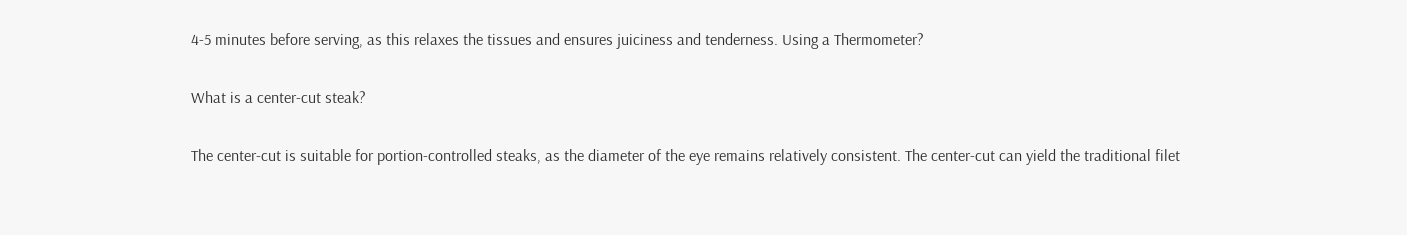4-5 minutes before serving, as this relaxes the tissues and ensures juiciness and tenderness. Using a Thermometer?

What is a center-cut steak?

The center-cut is suitable for portion-controlled steaks, as the diameter of the eye remains relatively consistent. The center-cut can yield the traditional filet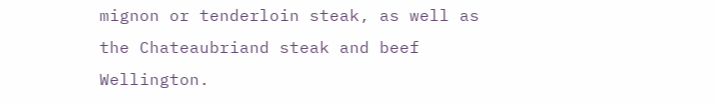mignon or tenderloin steak, as well as the Chateaubriand steak and beef Wellington.